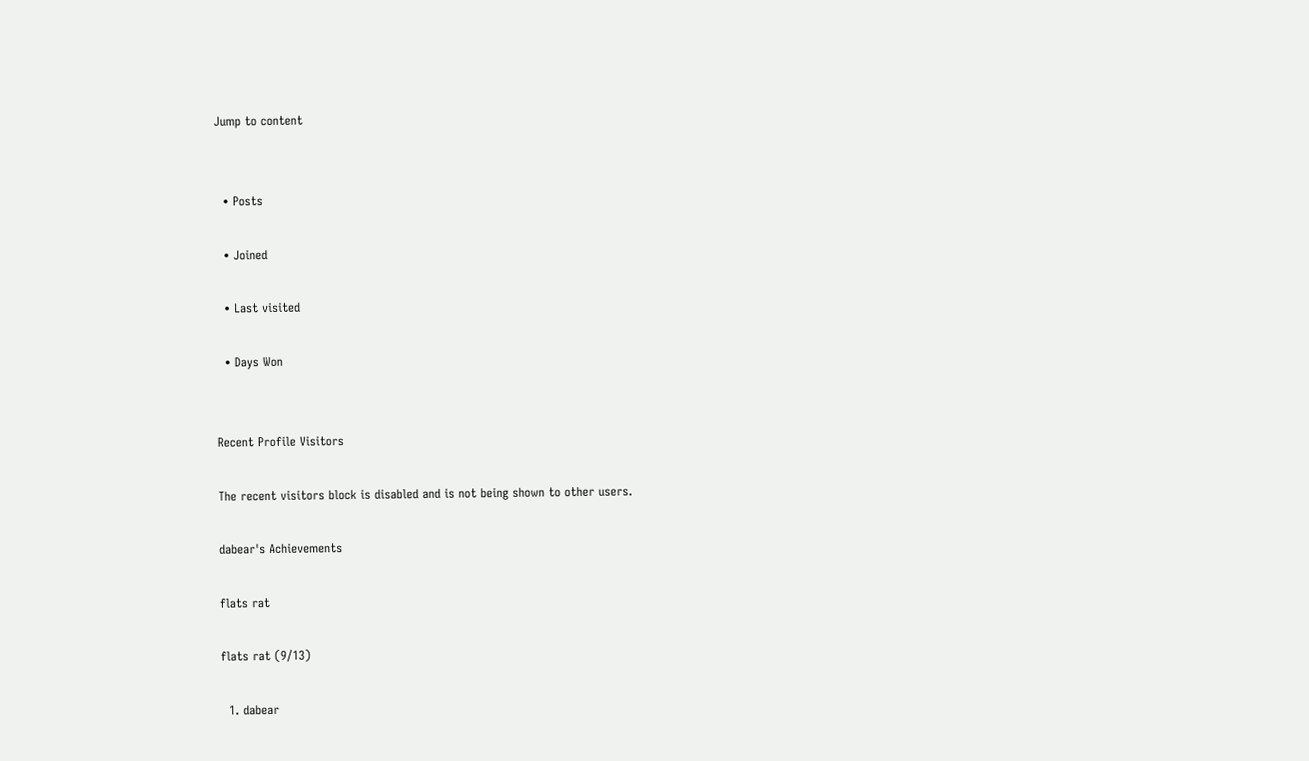Jump to content


  • Posts

  • Joined

  • Last visited

  • Days Won


Recent Profile Visitors

The recent visitors block is disabled and is not being shown to other users.

dabear's Achievements

flats rat

flats rat (9/13)

  1. dabear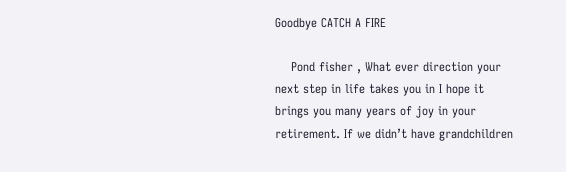Goodbye CATCH A FIRE

    Pond fisher , What ever direction your next step in life takes you in I hope it brings you many years of joy in your retirement. If we didn’t have grandchildren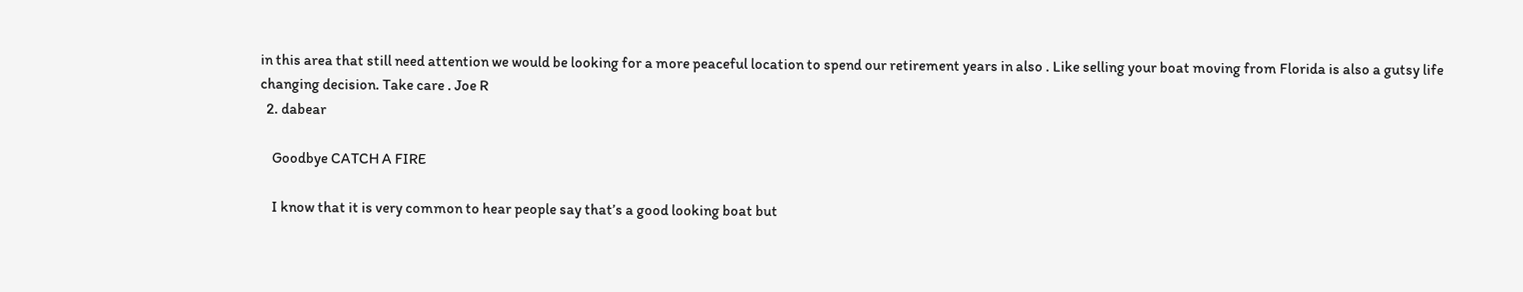in this area that still need attention we would be looking for a more peaceful location to spend our retirement years in also . Like selling your boat moving from Florida is also a gutsy life changing decision. Take care . Joe R
  2. dabear

    Goodbye CATCH A FIRE

    I know that it is very common to hear people say that’s a good looking boat but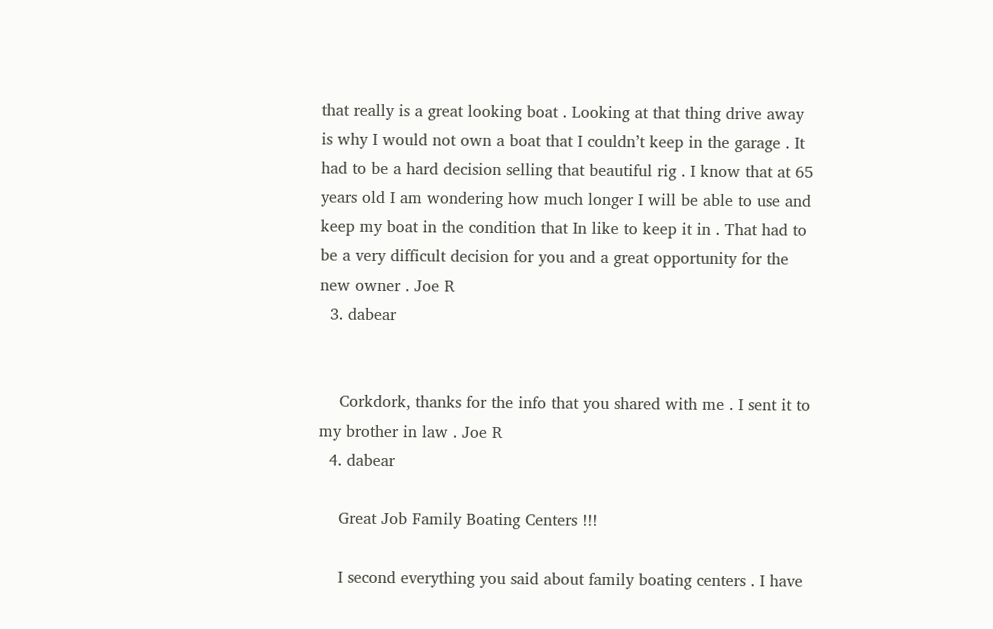that really is a great looking boat . Looking at that thing drive away is why I would not own a boat that I couldn’t keep in the garage . It had to be a hard decision selling that beautiful rig . I know that at 65 years old I am wondering how much longer I will be able to use and keep my boat in the condition that In like to keep it in . That had to be a very difficult decision for you and a great opportunity for the new owner . Joe R
  3. dabear


    Corkdork, thanks for the info that you shared with me . I sent it to my brother in law . Joe R
  4. dabear

    Great Job Family Boating Centers !!!

    I second everything you said about family boating centers . I have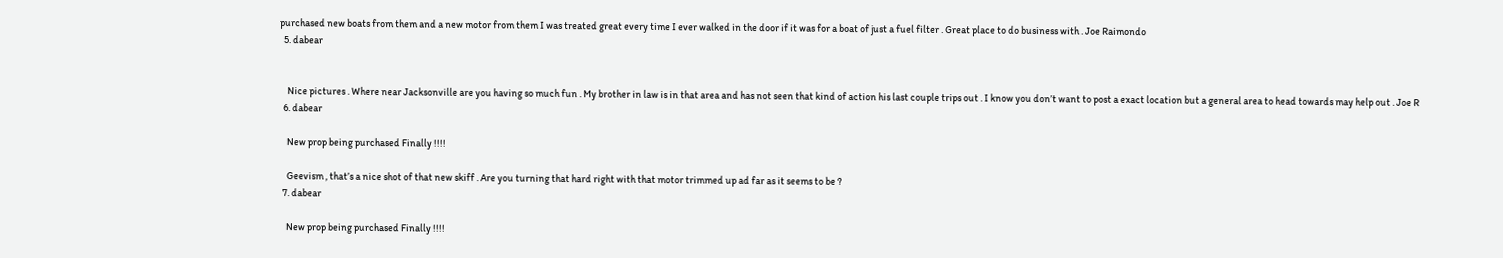purchased new boats from them and a new motor from them I was treated great every time I ever walked in the door if it was for a boat of just a fuel filter . Great place to do business with . Joe Raimondo
  5. dabear


    Nice pictures . Where near Jacksonville are you having so much fun . My brother in law is in that area and has not seen that kind of action his last couple trips out . I know you don’t want to post a exact location but a general area to head towards may help out . Joe R
  6. dabear

    New prop being purchased Finally !!!!

    Geevism , that’s a nice shot of that new skiff . Are you turning that hard right with that motor trimmed up ad far as it seems to be ?
  7. dabear

    New prop being purchased Finally !!!!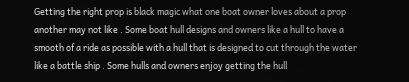Getting the right prop is black magic what one boat owner loves about a prop another may not like . Some boat hull designs and owners like a hull to have a smooth of a ride as possible with a hull that is designed to cut through the water like a battle ship . Some hulls and owners enjoy getting the hull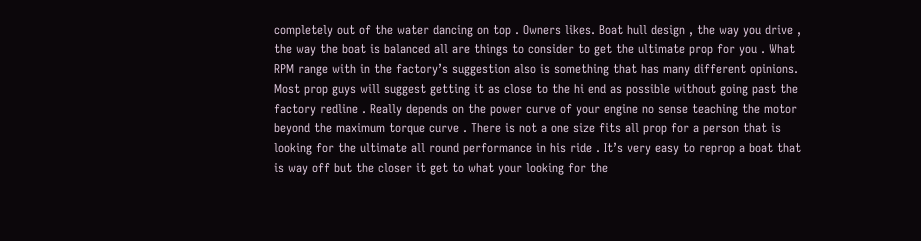completely out of the water dancing on top . Owners likes. Boat hull design , the way you drive , the way the boat is balanced all are things to consider to get the ultimate prop for you . What RPM range with in the factory’s suggestion also is something that has many different opinions. Most prop guys will suggest getting it as close to the hi end as possible without going past the factory redline . Really depends on the power curve of your engine no sense teaching the motor beyond the maximum torque curve . There is not a one size fits all prop for a person that is looking for the ultimate all round performance in his ride . It’s very easy to reprop a boat that is way off but the closer it get to what your looking for the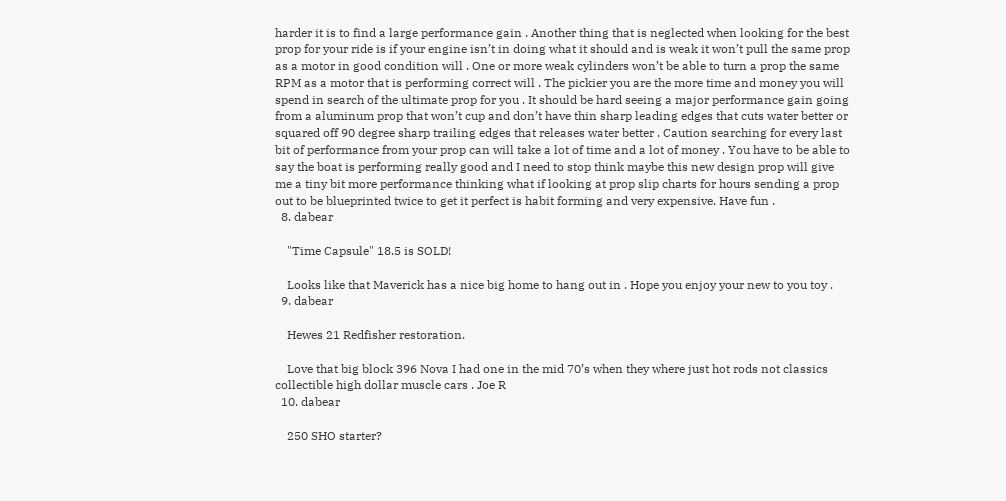harder it is to find a large performance gain . Another thing that is neglected when looking for the best prop for your ride is if your engine isn’t in doing what it should and is weak it won’t pull the same prop as a motor in good condition will . One or more weak cylinders won’t be able to turn a prop the same RPM as a motor that is performing correct will . The pickier you are the more time and money you will spend in search of the ultimate prop for you . It should be hard seeing a major performance gain going from a aluminum prop that won’t cup and don’t have thin sharp leading edges that cuts water better or squared off 90 degree sharp trailing edges that releases water better . Caution searching for every last bit of performance from your prop can will take a lot of time and a lot of money . You have to be able to say the boat is performing really good and I need to stop think maybe this new design prop will give me a tiny bit more performance thinking what if looking at prop slip charts for hours sending a prop out to be blueprinted twice to get it perfect is habit forming and very expensive. Have fun .
  8. dabear

    "Time Capsule" 18.5 is SOLD!

    Looks like that Maverick has a nice big home to hang out in . Hope you enjoy your new to you toy .
  9. dabear

    Hewes 21 Redfisher restoration.

    Love that big block 396 Nova I had one in the mid 70’s when they where just hot rods not classics collectible high dollar muscle cars . Joe R
  10. dabear

    250 SHO starter?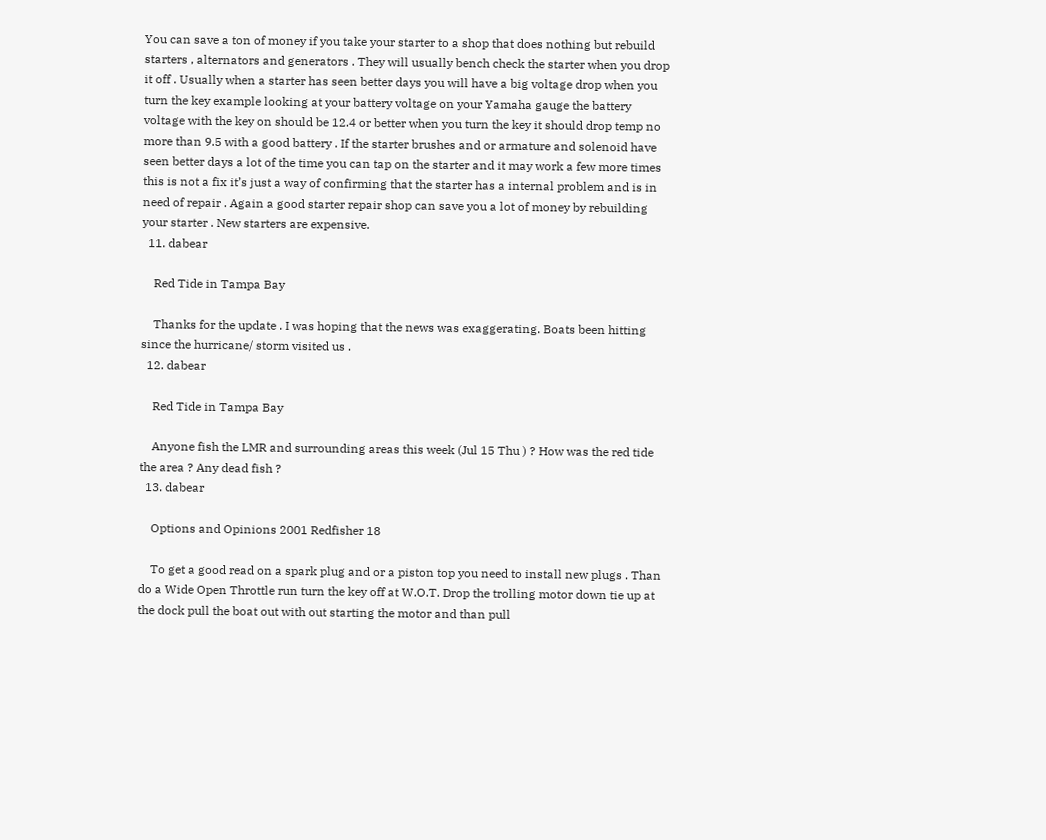You can save a ton of money if you take your starter to a shop that does nothing but rebuild starters , alternators and generators . They will usually bench check the starter when you drop it off . Usually when a starter has seen better days you will have a big voltage drop when you turn the key example looking at your battery voltage on your Yamaha gauge the battery voltage with the key on should be 12.4 or better when you turn the key it should drop temp no more than 9.5 with a good battery . If the starter brushes and or armature and solenoid have seen better days a lot of the time you can tap on the starter and it may work a few more times this is not a fix it’s just a way of confirming that the starter has a internal problem and is in need of repair . Again a good starter repair shop can save you a lot of money by rebuilding your starter . New starters are expensive.
  11. dabear

    Red Tide in Tampa Bay

    Thanks for the update . I was hoping that the news was exaggerating. Boats been hitting since the hurricane/ storm visited us .
  12. dabear

    Red Tide in Tampa Bay

    Anyone fish the LMR and surrounding areas this week (Jul 15 Thu ) ? How was the red tide the area ? Any dead fish ?
  13. dabear

    Options and Opinions 2001 Redfisher 18

    To get a good read on a spark plug and or a piston top you need to install new plugs . Than do a Wide Open Throttle run turn the key off at W.O.T. Drop the trolling motor down tie up at the dock pull the boat out with out starting the motor and than pull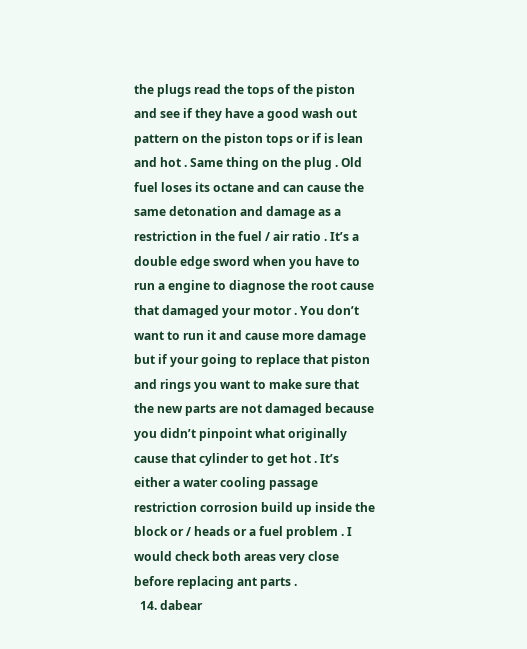the plugs read the tops of the piston and see if they have a good wash out pattern on the piston tops or if is lean and hot . Same thing on the plug . Old fuel loses its octane and can cause the same detonation and damage as a restriction in the fuel / air ratio . It’s a double edge sword when you have to run a engine to diagnose the root cause that damaged your motor . You don’t want to run it and cause more damage but if your going to replace that piston and rings you want to make sure that the new parts are not damaged because you didn’t pinpoint what originally cause that cylinder to get hot . It’s either a water cooling passage restriction corrosion build up inside the block or / heads or a fuel problem . I would check both areas very close before replacing ant parts .
  14. dabear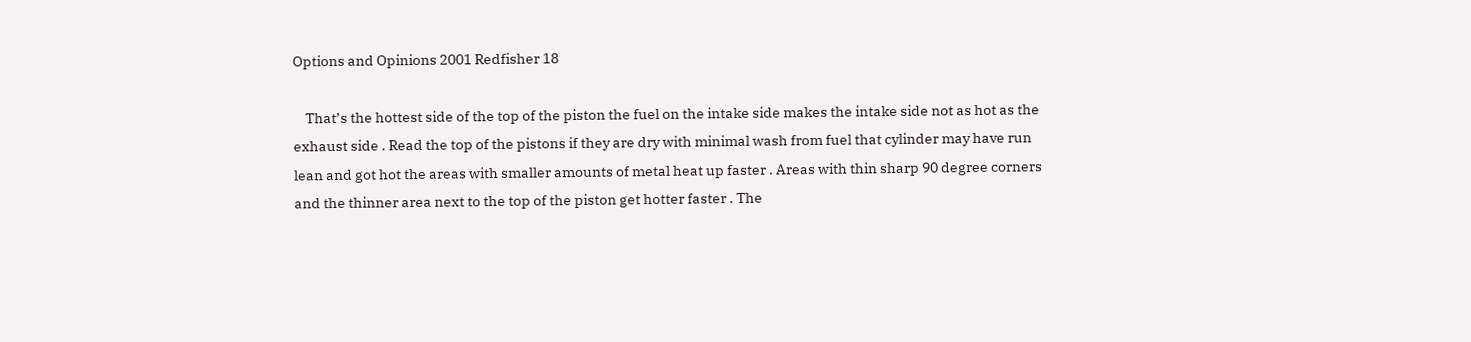Options and Opinions 2001 Redfisher 18

    That’s the hottest side of the top of the piston the fuel on the intake side makes the intake side not as hot as the exhaust side . Read the top of the pistons if they are dry with minimal wash from fuel that cylinder may have run lean and got hot the areas with smaller amounts of metal heat up faster . Areas with thin sharp 90 degree corners and the thinner area next to the top of the piston get hotter faster . The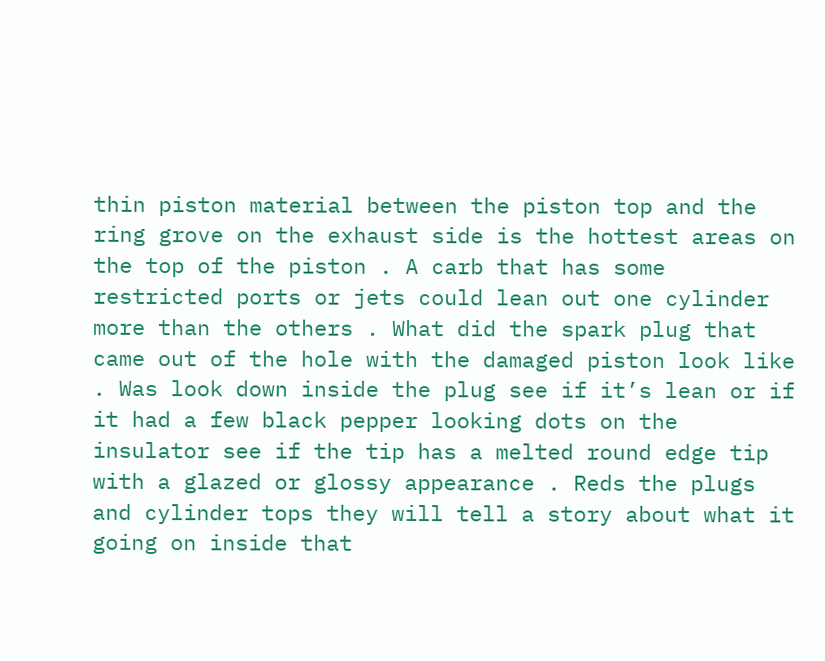thin piston material between the piston top and the ring grove on the exhaust side is the hottest areas on the top of the piston . A carb that has some restricted ports or jets could lean out one cylinder more than the others . What did the spark plug that came out of the hole with the damaged piston look like . Was look down inside the plug see if it’s lean or if it had a few black pepper looking dots on the insulator see if the tip has a melted round edge tip with a glazed or glossy appearance . Reds the plugs and cylinder tops they will tell a story about what it going on inside that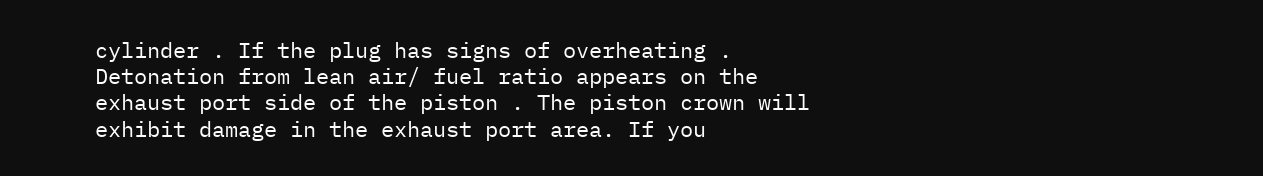cylinder . If the plug has signs of overheating . Detonation from lean air/ fuel ratio appears on the exhaust port side of the piston . The piston crown will exhibit damage in the exhaust port area. If you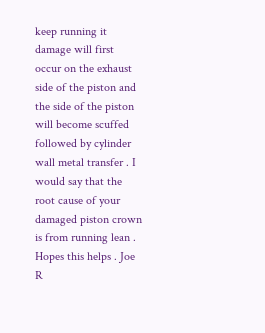keep running it damage will first occur on the exhaust side of the piston and the side of the piston will become scuffed followed by cylinder wall metal transfer . I would say that the root cause of your damaged piston crown is from running lean . Hopes this helps . Joe R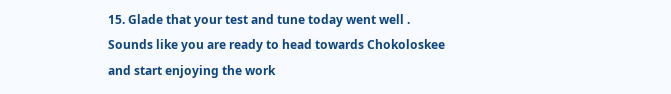15. Glade that your test and tune today went well . Sounds like you are ready to head towards Chokoloskee and start enjoying the work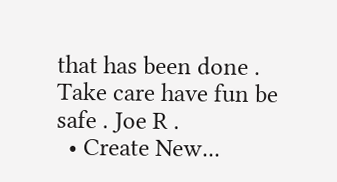that has been done . Take care have fun be safe . Joe R .
  • Create New...